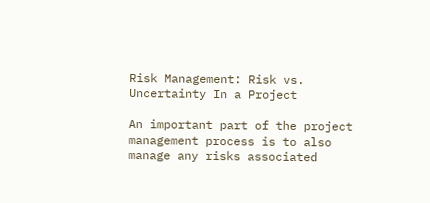Risk Management: Risk vs. Uncertainty In a Project

An important part of the project management process is to also manage any risks associated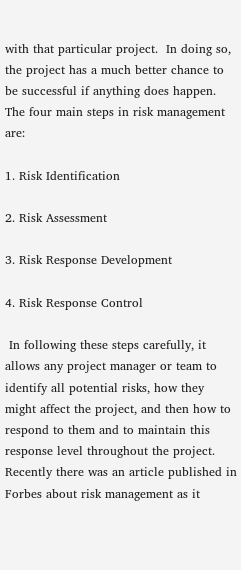with that particular project.  In doing so, the project has a much better chance to be successful if anything does happen.  The four main steps in risk management are:

1. Risk Identification

2. Risk Assessment

3. Risk Response Development

4. Risk Response Control

 In following these steps carefully, it allows any project manager or team to identify all potential risks, how they might affect the project, and then how to respond to them and to maintain this response level throughout the project.  Recently there was an article published in Forbes about risk management as it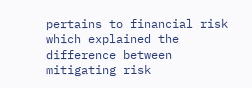pertains to financial risk which explained the difference between mitigating risk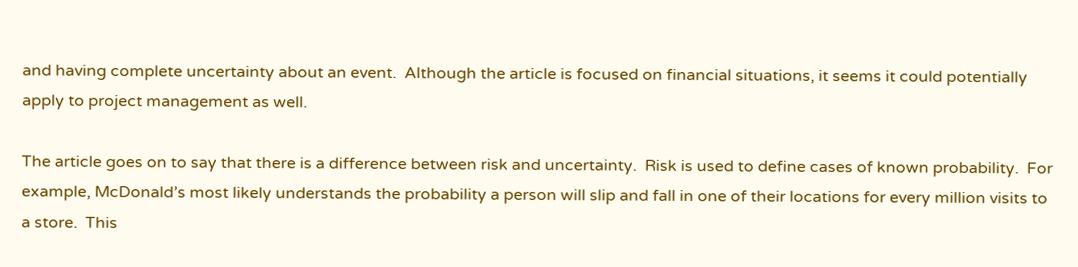and having complete uncertainty about an event.  Although the article is focused on financial situations, it seems it could potentially apply to project management as well.

The article goes on to say that there is a difference between risk and uncertainty.  Risk is used to define cases of known probability.  For example, McDonald’s most likely understands the probability a person will slip and fall in one of their locations for every million visits to a store.  This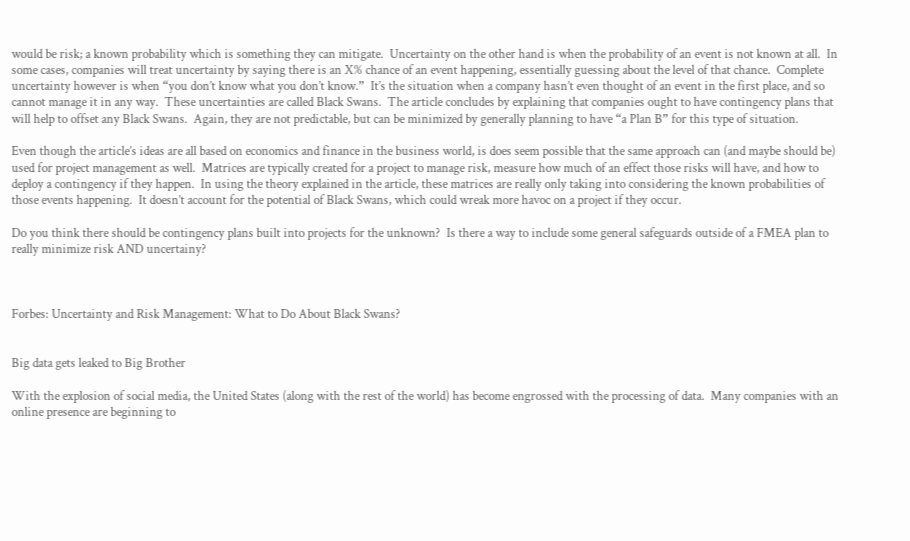would be risk; a known probability which is something they can mitigate.  Uncertainty on the other hand is when the probability of an event is not known at all.  In some cases, companies will treat uncertainty by saying there is an X% chance of an event happening, essentially guessing about the level of that chance.  Complete uncertainty however is when “you don’t know what you don’t know.”  It’s the situation when a company hasn’t even thought of an event in the first place, and so cannot manage it in any way.  These uncertainties are called Black Swans.  The article concludes by explaining that companies ought to have contingency plans that will help to offset any Black Swans.  Again, they are not predictable, but can be minimized by generally planning to have “a Plan B” for this type of situation.

Even though the article’s ideas are all based on economics and finance in the business world, is does seem possible that the same approach can (and maybe should be) used for project management as well.  Matrices are typically created for a project to manage risk, measure how much of an effect those risks will have, and how to deploy a contingency if they happen.  In using the theory explained in the article, these matrices are really only taking into considering the known probabilities of those events happening.  It doesn’t account for the potential of Black Swans, which could wreak more havoc on a project if they occur.

Do you think there should be contingency plans built into projects for the unknown?  Is there a way to include some general safeguards outside of a FMEA plan to really minimize risk AND uncertainy?



Forbes: Uncertainty and Risk Management: What to Do About Black Swans?


Big data gets leaked to Big Brother

With the explosion of social media, the United States (along with the rest of the world) has become engrossed with the processing of data.  Many companies with an online presence are beginning to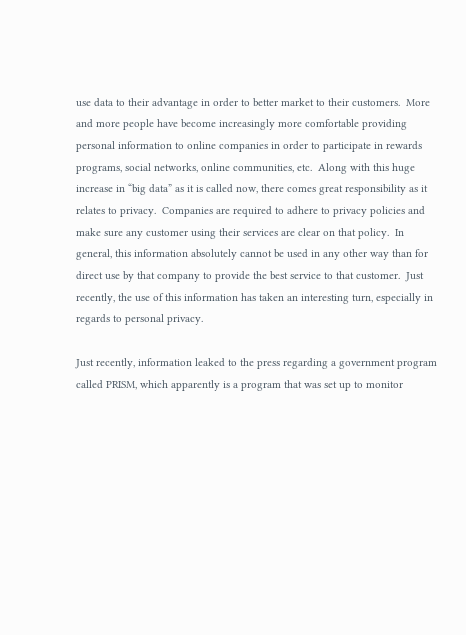use data to their advantage in order to better market to their customers.  More and more people have become increasingly more comfortable providing personal information to online companies in order to participate in rewards programs, social networks, online communities, etc.  Along with this huge increase in “big data” as it is called now, there comes great responsibility as it relates to privacy.  Companies are required to adhere to privacy policies and make sure any customer using their services are clear on that policy.  In general, this information absolutely cannot be used in any other way than for direct use by that company to provide the best service to that customer.  Just recently, the use of this information has taken an interesting turn, especially in regards to personal privacy.

Just recently, information leaked to the press regarding a government program called PRISM, which apparently is a program that was set up to monitor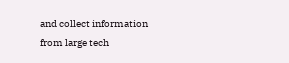and collect information from large tech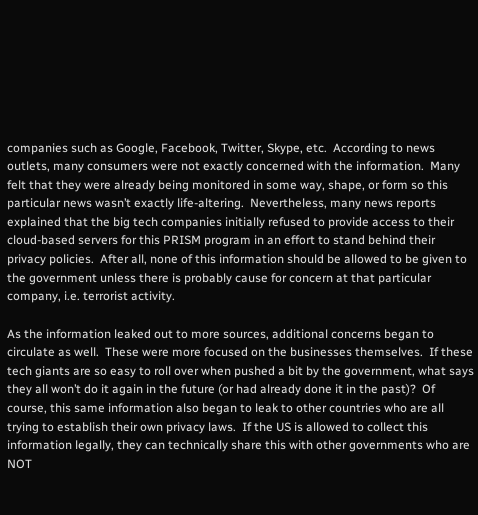companies such as Google, Facebook, Twitter, Skype, etc.  According to news outlets, many consumers were not exactly concerned with the information.  Many felt that they were already being monitored in some way, shape, or form so this particular news wasn’t exactly life-altering.  Nevertheless, many news reports explained that the big tech companies initially refused to provide access to their cloud-based servers for this PRISM program in an effort to stand behind their privacy policies.  After all, none of this information should be allowed to be given to the government unless there is probably cause for concern at that particular company, i.e. terrorist activity.

As the information leaked out to more sources, additional concerns began to circulate as well.  These were more focused on the businesses themselves.  If these tech giants are so easy to roll over when pushed a bit by the government, what says they all won’t do it again in the future (or had already done it in the past)?  Of course, this same information also began to leak to other countries who are all trying to establish their own privacy laws.  If the US is allowed to collect this information legally, they can technically share this with other governments who are NOT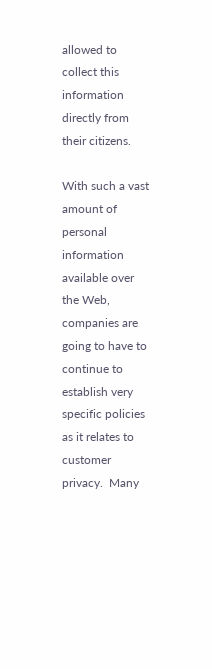allowed to collect this information directly from their citizens.

With such a vast amount of personal information available over the Web, companies are going to have to continue to establish very specific policies as it relates to customer privacy.  Many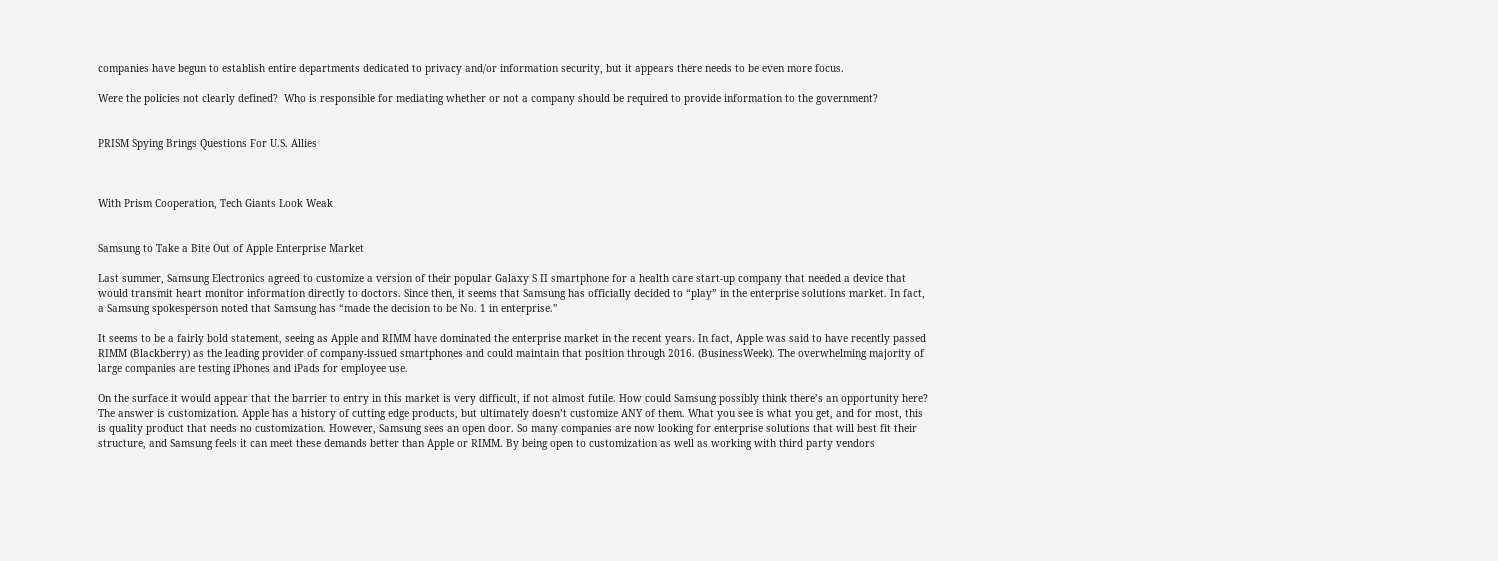companies have begun to establish entire departments dedicated to privacy and/or information security, but it appears there needs to be even more focus.

Were the policies not clearly defined?  Who is responsible for mediating whether or not a company should be required to provide information to the government?


PRISM Spying Brings Questions For U.S. Allies



With Prism Cooperation, Tech Giants Look Weak


Samsung to Take a Bite Out of Apple Enterprise Market

Last summer, Samsung Electronics agreed to customize a version of their popular Galaxy S II smartphone for a health care start-up company that needed a device that would transmit heart monitor information directly to doctors. Since then, it seems that Samsung has officially decided to “play” in the enterprise solutions market. In fact, a Samsung spokesperson noted that Samsung has “made the decision to be No. 1 in enterprise.”

It seems to be a fairly bold statement, seeing as Apple and RIMM have dominated the enterprise market in the recent years. In fact, Apple was said to have recently passed RIMM (Blackberry) as the leading provider of company-issued smartphones and could maintain that position through 2016. (BusinessWeek). The overwhelming majority of large companies are testing iPhones and iPads for employee use.

On the surface it would appear that the barrier to entry in this market is very difficult, if not almost futile. How could Samsung possibly think there’s an opportunity here?  The answer is customization. Apple has a history of cutting edge products, but ultimately doesn’t customize ANY of them. What you see is what you get, and for most, this is quality product that needs no customization. However, Samsung sees an open door. So many companies are now looking for enterprise solutions that will best fit their structure, and Samsung feels it can meet these demands better than Apple or RIMM. By being open to customization as well as working with third party vendors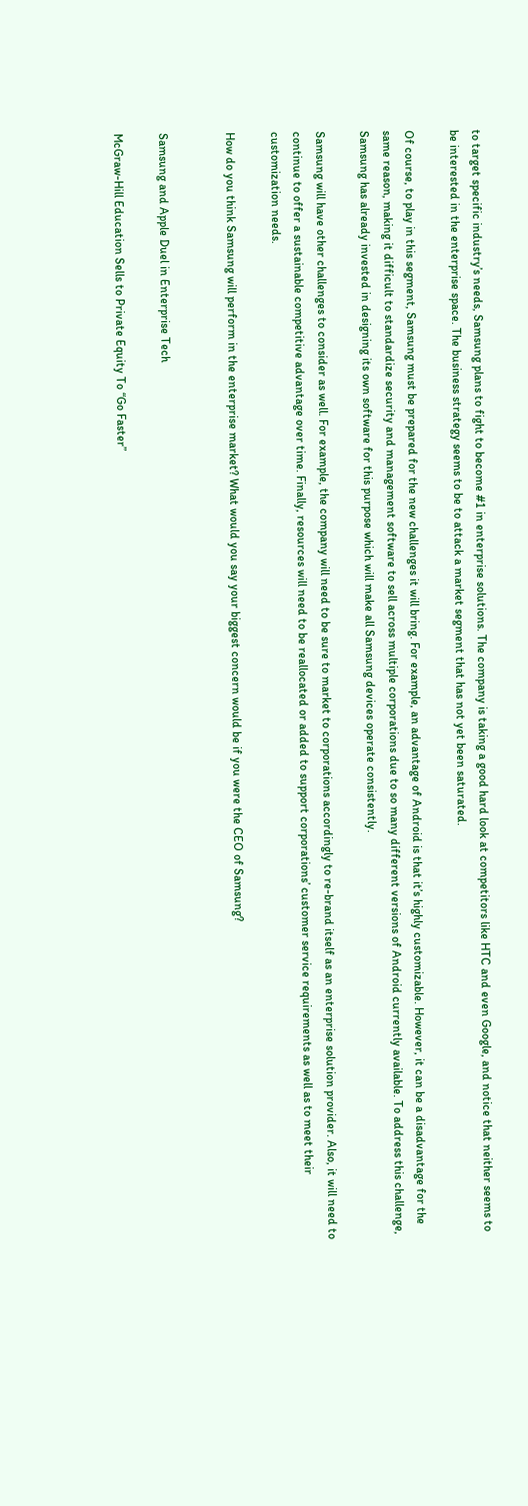to target specific industry’s needs, Samsung plans to fight to become #1 in enterprise solutions. The company is taking a good hard look at competitors like HTC and even Google, and notice that neither seems to be interested in the enterprise space. The business strategy seems to be to attack a market segment that has not yet been saturated.

Of course, to play in this segment, Samsung must be prepared for the new challenges it will bring. For example, an advantage of Android is that it’s highly customizable. However, it can be a disadvantage for the same reason, making it difficult to standardize security and management software to sell across multiple corporations due to so many different versions of Android currently available. To address this challenge, Samsung has already invested in designing its own software for this purpose which will make all Samsung devices operate consistently.

Samsung will have other challenges to consider as well. For example, the company will need to be sure to market to corporations accordingly to re-brand itself as an enterprise solution provider. Also, it will need to continue to offer a sustainable competitive advantage over time. Finally, resources will need to be reallocated or added to support corporations’ customer service requirements as well as to meet their customization needs.

How do you think Samsung will perform in the enterprise market? What would you say your biggest concern would be if you were the CEO of Samsung?


Samsung and Apple Duel in Enterprise Tech

McGraw-Hill Education Sells to Private Equity To “Go Faster”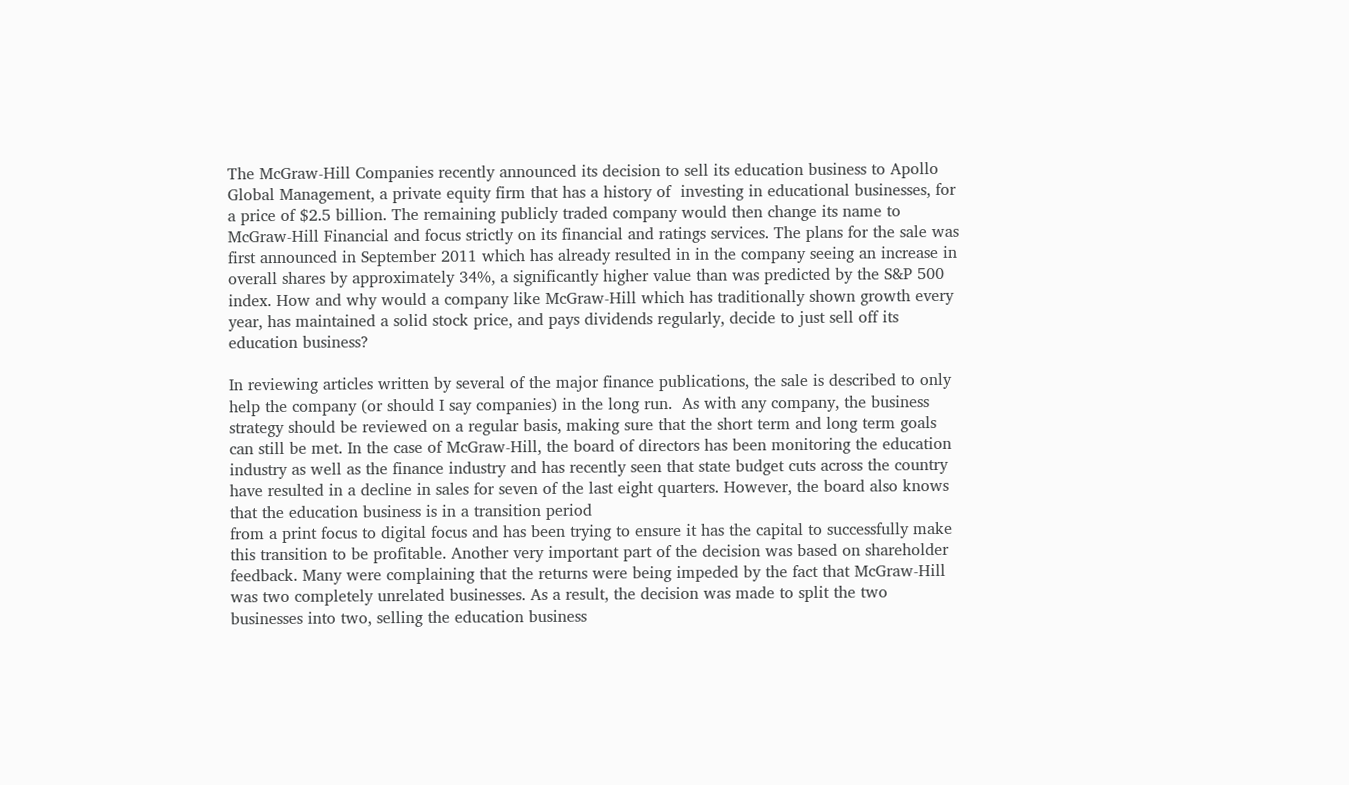The McGraw-Hill Companies recently announced its decision to sell its education business to Apollo Global Management, a private equity firm that has a history of  investing in educational businesses, for a price of $2.5 billion. The remaining publicly traded company would then change its name to McGraw-Hill Financial and focus strictly on its financial and ratings services. The plans for the sale was first announced in September 2011 which has already resulted in in the company seeing an increase in overall shares by approximately 34%, a significantly higher value than was predicted by the S&P 500 index. How and why would a company like McGraw-Hill which has traditionally shown growth every year, has maintained a solid stock price, and pays dividends regularly, decide to just sell off its education business?

In reviewing articles written by several of the major finance publications, the sale is described to only help the company (or should I say companies) in the long run.  As with any company, the business strategy should be reviewed on a regular basis, making sure that the short term and long term goals can still be met. In the case of McGraw-Hill, the board of directors has been monitoring the education industry as well as the finance industry and has recently seen that state budget cuts across the country have resulted in a decline in sales for seven of the last eight quarters. However, the board also knows that the education business is in a transition period
from a print focus to digital focus and has been trying to ensure it has the capital to successfully make this transition to be profitable. Another very important part of the decision was based on shareholder feedback. Many were complaining that the returns were being impeded by the fact that McGraw-Hill was two completely unrelated businesses. As a result, the decision was made to split the two businesses into two, selling the education business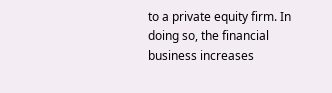to a private equity firm. In doing so, the financial business increases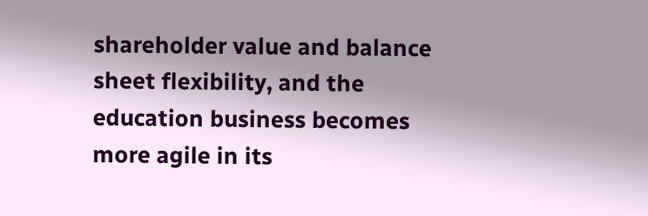shareholder value and balance sheet flexibility, and the education business becomes more agile in its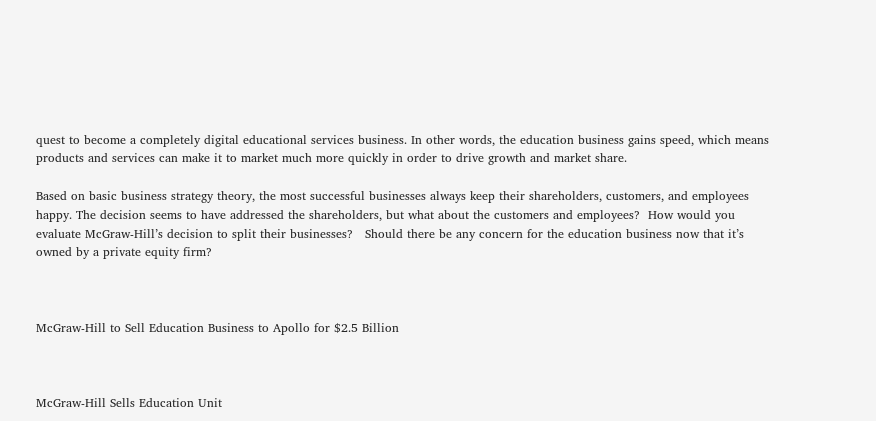quest to become a completely digital educational services business. In other words, the education business gains speed, which means products and services can make it to market much more quickly in order to drive growth and market share.

Based on basic business strategy theory, the most successful businesses always keep their shareholders, customers, and employees happy. The decision seems to have addressed the shareholders, but what about the customers and employees?  How would you evaluate McGraw-Hill’s decision to split their businesses?   Should there be any concern for the education business now that it’s owned by a private equity firm?



McGraw-Hill to Sell Education Business to Apollo for $2.5 Billion



McGraw-Hill Sells Education Unit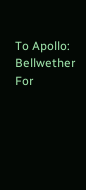To Apollo: Bellwether For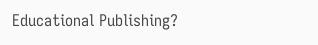Educational Publishing?